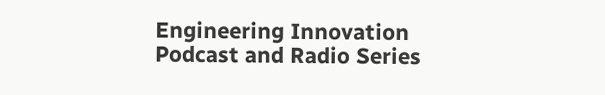Engineering Innovation Podcast and Radio Series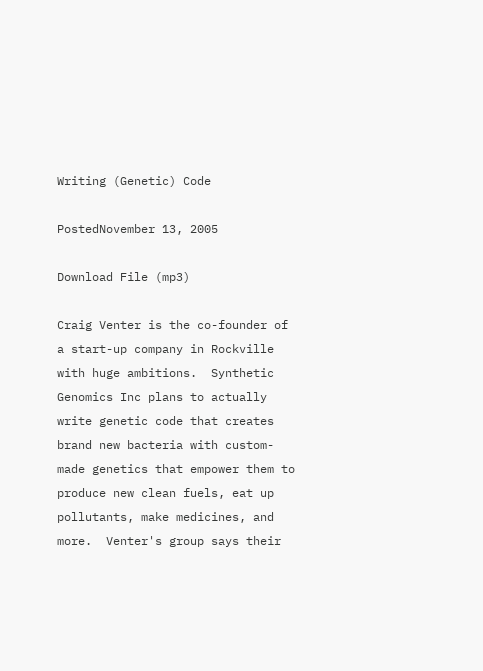Writing (Genetic) Code

PostedNovember 13, 2005

Download File (mp3)

Craig Venter is the co-founder of a start-up company in Rockville with huge ambitions.  Synthetic Genomics Inc plans to actually write genetic code that creates brand new bacteria with custom-made genetics that empower them to produce new clean fuels, eat up pollutants, make medicines, and more.  Venter's group says their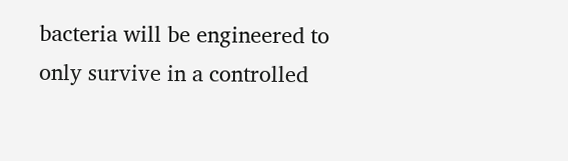bacteria will be engineered to only survive in a controlled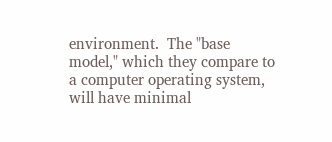environment.  The "base model," which they compare to a computer operating system, will have minimal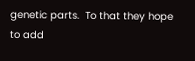genetic parts.  To that they hope to add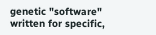genetic "software" written for specific,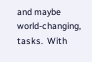and maybe world-changing, tasks.  With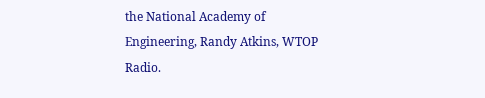the National Academy of Engineering, Randy Atkins, WTOP Radio.